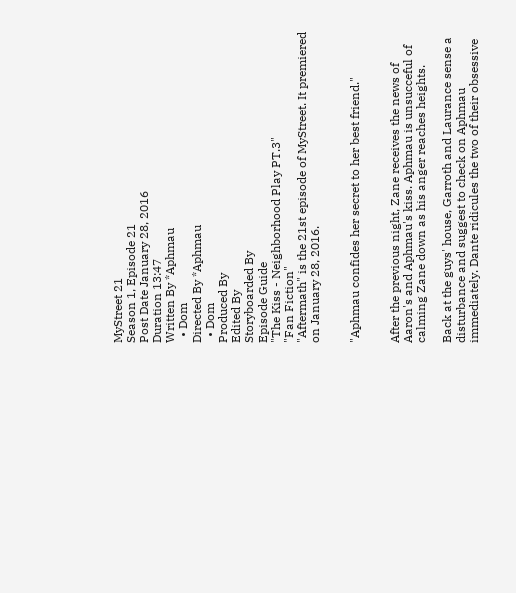MyStreet 21
Season 1, Episode 21
Post Date January 28, 2016
Duration 13:47
Written By *Aphmau
  • Dom
Directed By *Aphmau
  • Dom
Produced By
Edited By
Storyboarded By
Episode Guide
"The Kiss - Neighborhood Play PT.3"
"Fan Fiction"
"Aftermath" is the 21st episode of MyStreet. It premiered on January 28, 2016.


"Aphmau confides her secret to her best friend."


After the previous night, Zane receives the news of Aaron's and Aphmau's kiss. Aphmau is unsucceful of calming Zane down as his anger reaches heights.

Back at the guys' house, Garroth and Laurance sense a disturbance and suggest to check on Aphmau immediately. Dante ridicules the two of their obsessive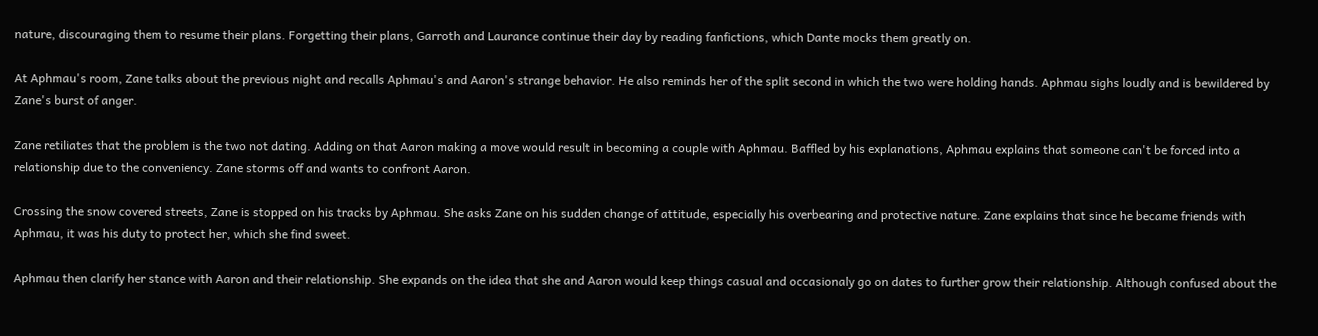nature, discouraging them to resume their plans. Forgetting their plans, Garroth and Laurance continue their day by reading fanfictions, which Dante mocks them greatly on.

At Aphmau's room, Zane talks about the previous night and recalls Aphmau's and Aaron's strange behavior. He also reminds her of the split second in which the two were holding hands. Aphmau sighs loudly and is bewildered by Zane's burst of anger.

Zane retiliates that the problem is the two not dating. Adding on that Aaron making a move would result in becoming a couple with Aphmau. Baffled by his explanations, Aphmau explains that someone can't be forced into a relationship due to the conveniency. Zane storms off and wants to confront Aaron.

Crossing the snow covered streets, Zane is stopped on his tracks by Aphmau. She asks Zane on his sudden change of attitude, especially his overbearing and protective nature. Zane explains that since he became friends with Aphmau, it was his duty to protect her, which she find sweet.

Aphmau then clarify her stance with Aaron and their relationship. She expands on the idea that she and Aaron would keep things casual and occasionaly go on dates to further grow their relationship. Although confused about the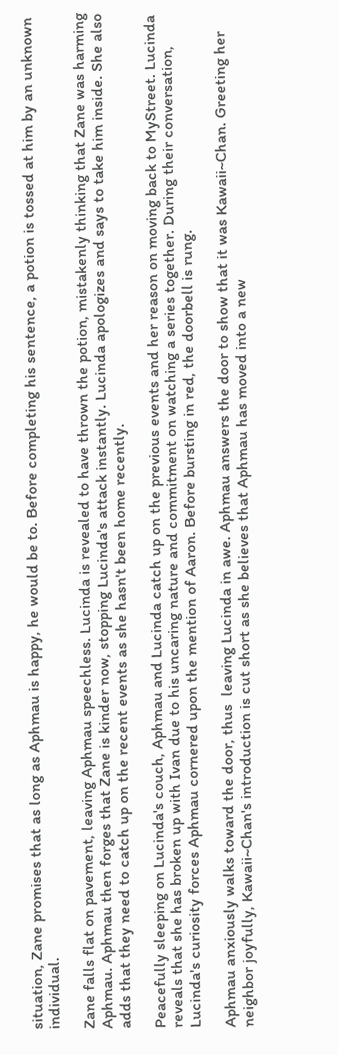situation, Zane promises that as long as Aphmau is happy, he would be to. Before completing his sentence, a potion is tossed at him by an unknown individual.

Zane falls flat on pavement, leaving Aphmau speechless. Lucinda is revealed to have thrown the potion, mistakenly thinking that Zane was harming Aphmau. Aphmau then forges that Zane is kinder now, stopping Lucinda's attack instantly. Lucinda apologizes and says to take him inside. She also adds that they need to catch up on the recent events as she hasn't been home recently.

Peacefully sleeping on Lucinda's couch, Aphmau and Lucinda catch up on the previous events and her reason on moving back to MyStreet. Lucinda reveals that she has broken up with Ivan due to his uncaring nature and commitment on watching a series together. During their conversation, Lucinda's curiosity forces Aphmau cornered upon the mention of Aaron. Before bursting in red, the doorbell is rung.

Aphmau anxiously walks toward the door, thus  leaving Lucinda in awe. Aphmau answers the door to show that it was Kawaii~Chan. Greeting her neighbor joyfully, Kawaii~Chan's introduction is cut short as she believes that Aphmau has moved into a new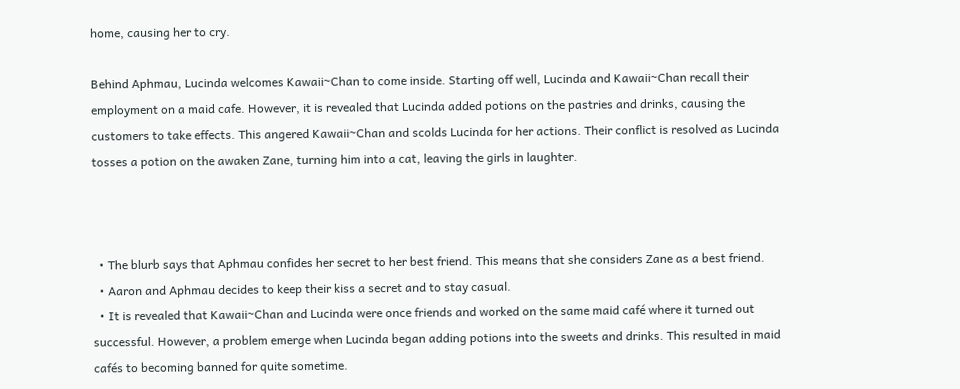home, causing her to cry.

Behind Aphmau, Lucinda welcomes Kawaii~Chan to come inside. Starting off well, Lucinda and Kawaii~Chan recall their employment on a maid cafe. However, it is revealed that Lucinda added potions on the pastries and drinks, causing the customers to take effects. This angered Kawaii~Chan and scolds Lucinda for her actions. Their conflict is resolved as Lucinda tosses a potion on the awaken Zane, turning him into a cat, leaving the girls in laughter.



  • The blurb says that Aphmau confides her secret to her best friend. This means that she considers Zane as a best friend.
  • Aaron and Aphmau decides to keep their kiss a secret and to stay casual.
  • It is revealed that Kawaii~Chan and Lucinda were once friends and worked on the same maid café where it turned out successful. However, a problem emerge when Lucinda began adding potions into the sweets and drinks. This resulted in maid cafés to becoming banned for quite sometime.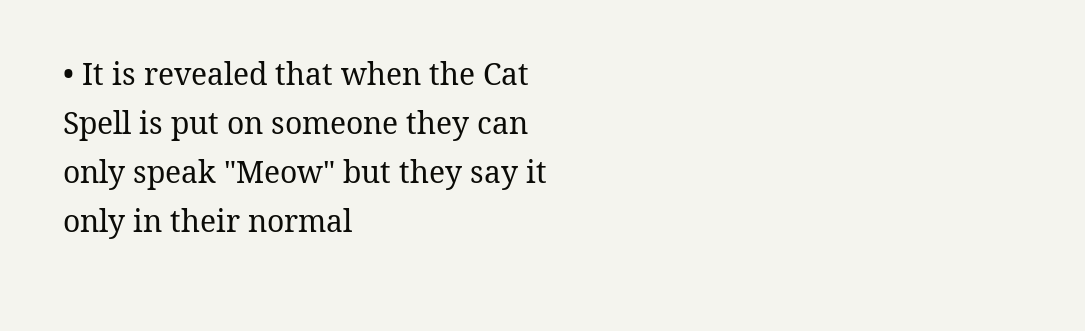• It is revealed that when the Cat Spell is put on someone they can only speak "Meow" but they say it only in their normal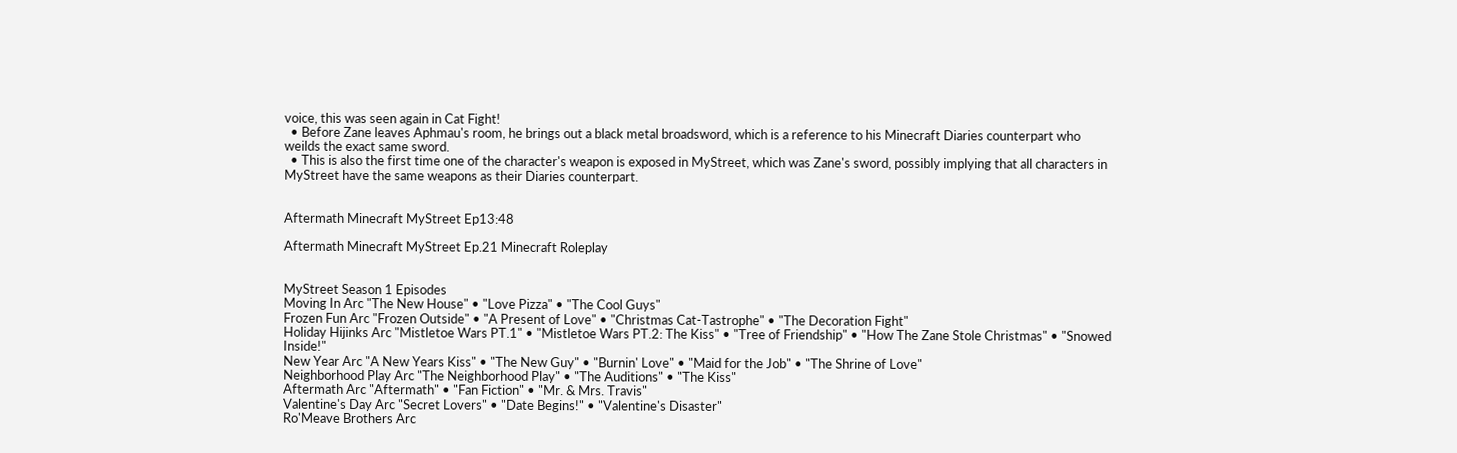voice, this was seen again in Cat Fight!
  • Before Zane leaves Aphmau's room, he brings out a black metal broadsword, which is a reference to his Minecraft Diaries counterpart who weilds the exact same sword.
  • This is also the first time one of the character's weapon is exposed in MyStreet, which was Zane's sword, possibly implying that all characters in MyStreet have the same weapons as their Diaries counterpart.


Aftermath Minecraft MyStreet Ep13:48

Aftermath Minecraft MyStreet Ep.21 Minecraft Roleplay


MyStreet Season 1 Episodes
Moving In Arc "The New House" • "Love Pizza" • "The Cool Guys"
Frozen Fun Arc "Frozen Outside" • "A Present of Love" • "Christmas Cat-Tastrophe" • "The Decoration Fight"
Holiday Hijinks Arc "Mistletoe Wars PT.1" • "Mistletoe Wars PT.2: The Kiss" • "Tree of Friendship" • "How The Zane Stole Christmas" • "Snowed Inside!"
New Year Arc "A New Years Kiss" • "The New Guy" • "Burnin' Love" • "Maid for the Job" • "The Shrine of Love"
Neighborhood Play Arc "The Neighborhood Play" • "The Auditions" • "The Kiss"
Aftermath Arc "Aftermath" • "Fan Fiction" • "Mr. & Mrs. Travis"
Valentine's Day Arc "Secret Lovers" • "Date Begins!" • "Valentine's Disaster"
Ro'Meave Brothers Arc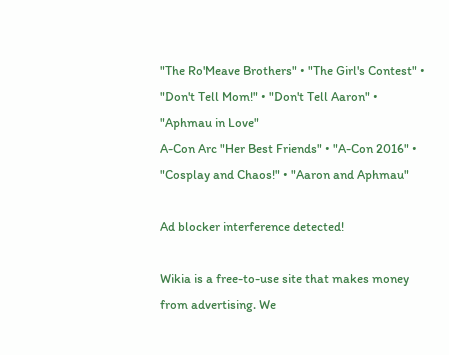"The Ro'Meave Brothers" • "The Girl's Contest" • "Don't Tell Mom!" • "Don't Tell Aaron" • "Aphmau in Love"
A-Con Arc "Her Best Friends" • "A-Con 2016" • "Cosplay and Chaos!" • "Aaron and Aphmau"

Ad blocker interference detected!

Wikia is a free-to-use site that makes money from advertising. We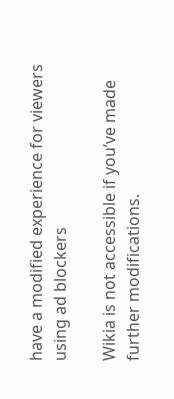have a modified experience for viewers using ad blockers

Wikia is not accessible if you’ve made further modifications.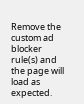Remove the custom ad blocker rule(s) and the page will load as expected.